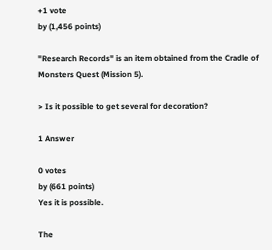+1 vote
by (1,456 points)

"Research Records" is an item obtained from the Cradle of Monsters Quest (Mission 5).

> Is it possible to get several for decoration?

1 Answer

0 votes
by (661 points)
Yes it is possible.

The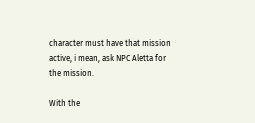character must have that mission active, i mean, ask NPC Aletta for the mission.

With the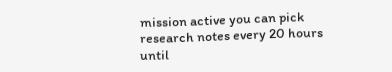mission active you can pick research notes every 20 hours until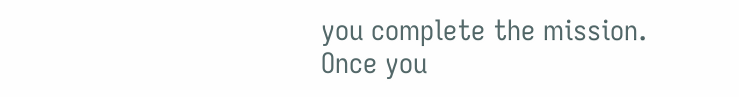you complete the mission. Once you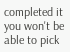completed it you won't be able to pick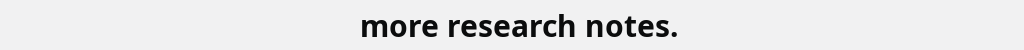more research notes.